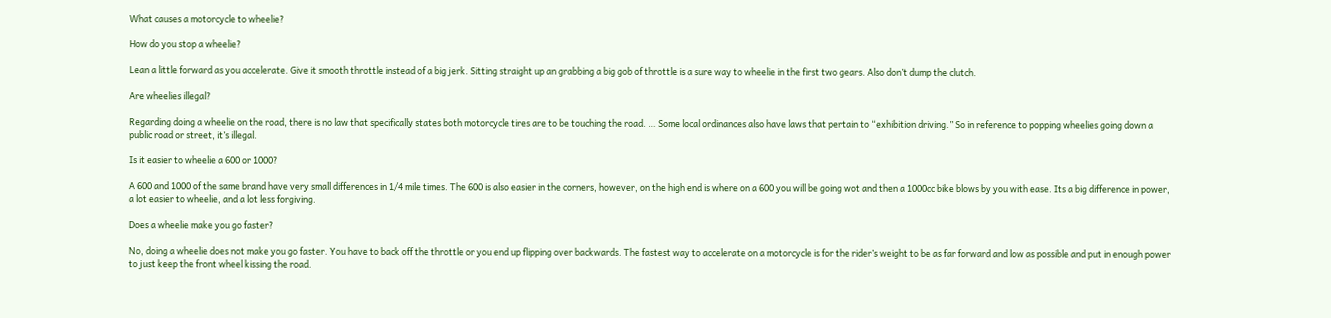What causes a motorcycle to wheelie?

How do you stop a wheelie?

Lean a little forward as you accelerate. Give it smooth throttle instead of a big jerk. Sitting straight up an grabbing a big gob of throttle is a sure way to wheelie in the first two gears. Also don’t dump the clutch.

Are wheelies illegal?

Regarding doing a wheelie on the road, there is no law that specifically states both motorcycle tires are to be touching the road. … Some local ordinances also have laws that pertain to “exhibition driving.” So in reference to popping wheelies going down a public road or street, it’s illegal.

Is it easier to wheelie a 600 or 1000?

A 600 and 1000 of the same brand have very small differences in 1/4 mile times. The 600 is also easier in the corners, however, on the high end is where on a 600 you will be going wot and then a 1000cc bike blows by you with ease. Its a big difference in power, a lot easier to wheelie, and a lot less forgiving.

Does a wheelie make you go faster?

No, doing a wheelie does not make you go faster. You have to back off the throttle or you end up flipping over backwards. The fastest way to accelerate on a motorcycle is for the rider’s weight to be as far forward and low as possible and put in enough power to just keep the front wheel kissing the road.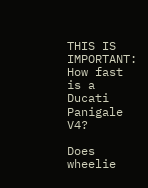THIS IS IMPORTANT:  How fast is a Ducati Panigale V4?

Does wheelie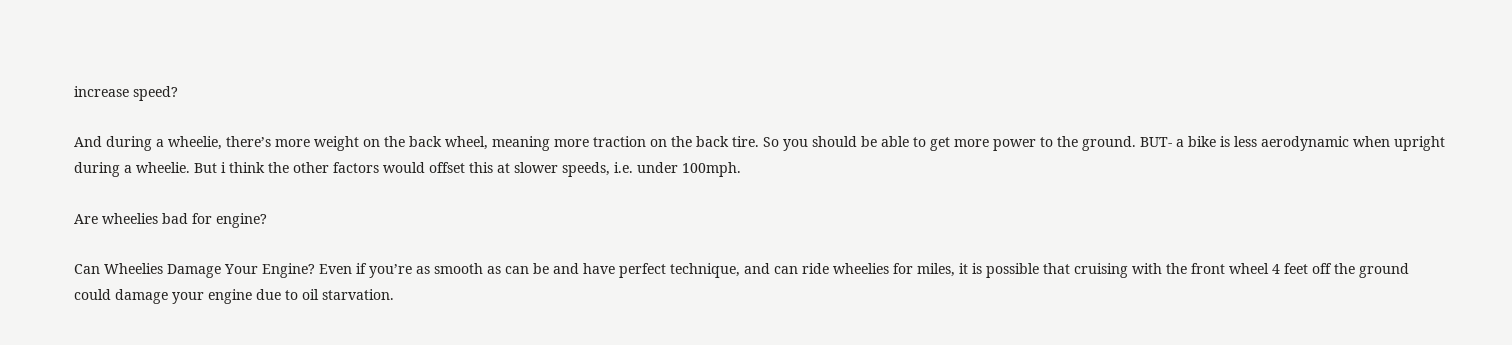increase speed?

And during a wheelie, there’s more weight on the back wheel, meaning more traction on the back tire. So you should be able to get more power to the ground. BUT- a bike is less aerodynamic when upright during a wheelie. But i think the other factors would offset this at slower speeds, i.e. under 100mph.

Are wheelies bad for engine?

Can Wheelies Damage Your Engine? Even if you’re as smooth as can be and have perfect technique, and can ride wheelies for miles, it is possible that cruising with the front wheel 4 feet off the ground could damage your engine due to oil starvation.